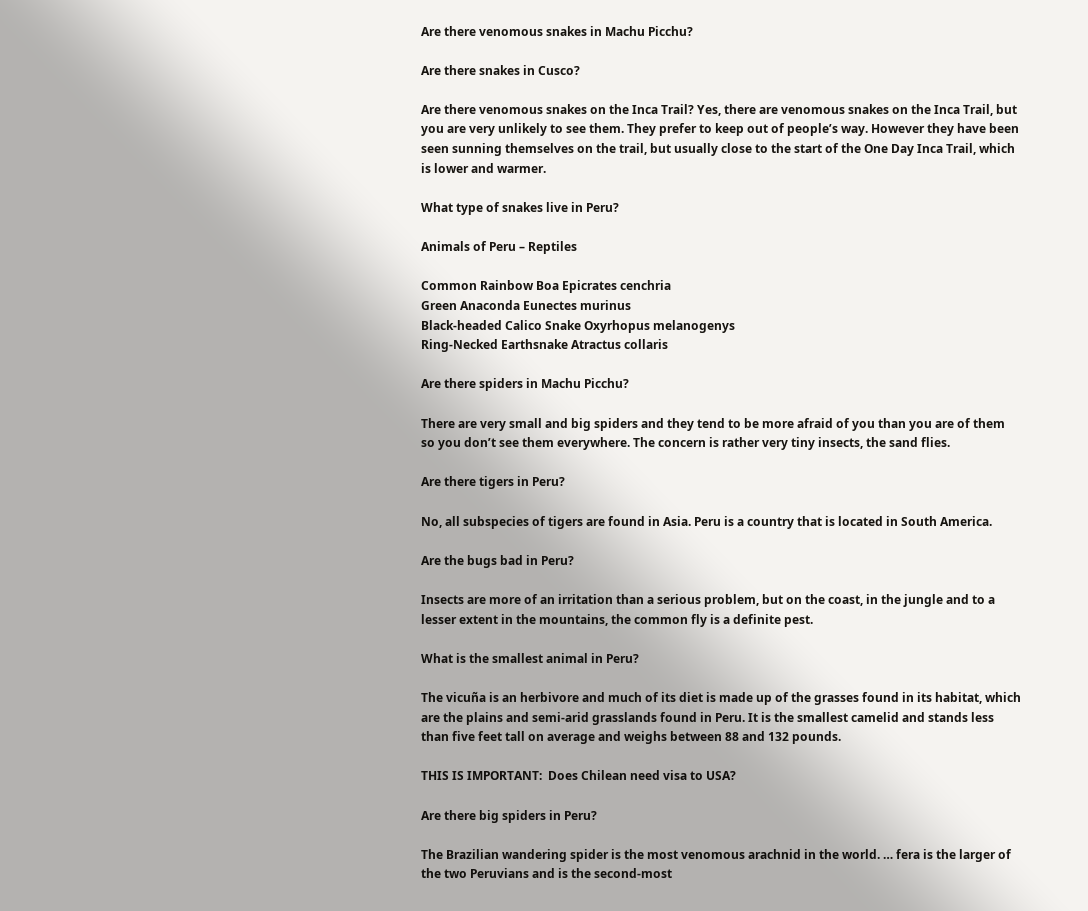Are there venomous snakes in Machu Picchu?

Are there snakes in Cusco?

Are there venomous snakes on the Inca Trail? Yes, there are venomous snakes on the Inca Trail, but you are very unlikely to see them. They prefer to keep out of people’s way. However they have been seen sunning themselves on the trail, but usually close to the start of the One Day Inca Trail, which is lower and warmer.

What type of snakes live in Peru?

Animals of Peru – Reptiles

Common Rainbow Boa Epicrates cenchria
Green Anaconda Eunectes murinus
Black-headed Calico Snake Oxyrhopus melanogenys
Ring-Necked Earthsnake Atractus collaris

Are there spiders in Machu Picchu?

There are very small and big spiders and they tend to be more afraid of you than you are of them so you don’t see them everywhere. The concern is rather very tiny insects, the sand flies.

Are there tigers in Peru?

No, all subspecies of tigers are found in Asia. Peru is a country that is located in South America.

Are the bugs bad in Peru?

Insects are more of an irritation than a serious problem, but on the coast, in the jungle and to a lesser extent in the mountains, the common fly is a definite pest.

What is the smallest animal in Peru?

The vicuña is an herbivore and much of its diet is made up of the grasses found in its habitat, which are the plains and semi-arid grasslands found in Peru. It is the smallest camelid and stands less than five feet tall on average and weighs between 88 and 132 pounds.

THIS IS IMPORTANT:  Does Chilean need visa to USA?

Are there big spiders in Peru?

The Brazilian wandering spider is the most venomous arachnid in the world. … fera is the larger of the two Peruvians and is the second-most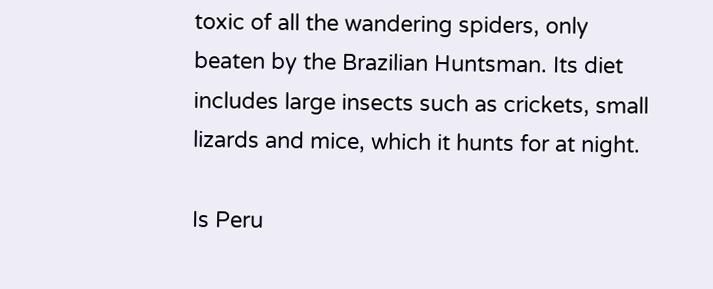toxic of all the wandering spiders, only beaten by the Brazilian Huntsman. Its diet includes large insects such as crickets, small lizards and mice, which it hunts for at night.

Is Peru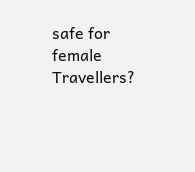safe for female Travellers?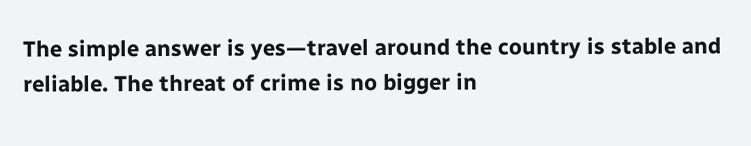The simple answer is yes—travel around the country is stable and reliable. The threat of crime is no bigger in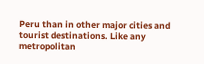Peru than in other major cities and tourist destinations. Like any metropolitan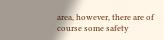area, however, there are of course some safety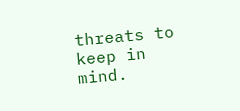threats to keep in mind.